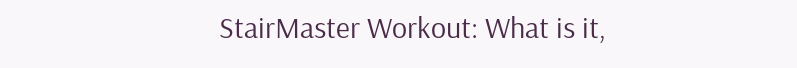StairMaster Workout: What is it,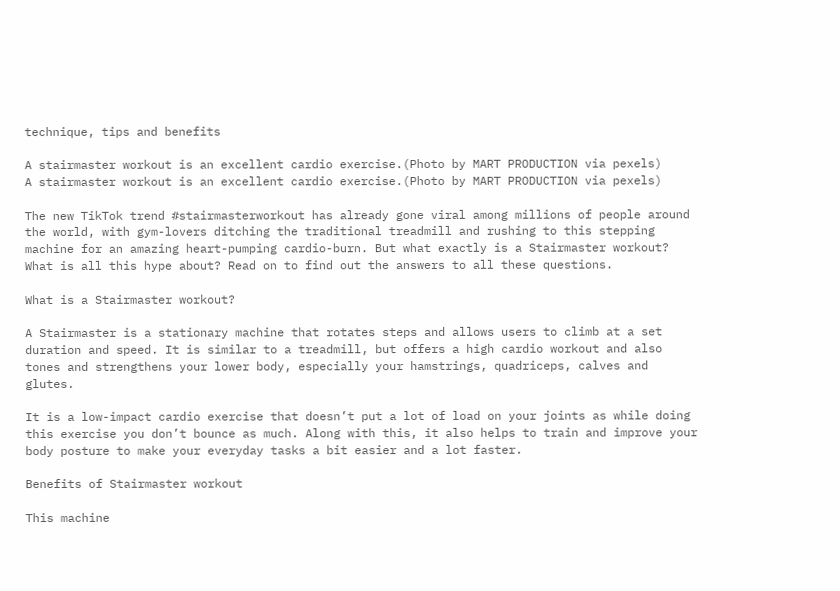technique, tips and benefits

A stairmaster workout is an excellent cardio exercise.(Photo by MART PRODUCTION via pexels)
A stairmaster workout is an excellent cardio exercise.(Photo by MART PRODUCTION via pexels)

The new TikTok trend #stairmasterworkout has already gone viral among millions of people around the world, with gym-lovers ditching the traditional treadmill and rushing to this stepping machine for an amazing heart-pumping cardio-burn. But what exactly is a Stairmaster workout? What is all this hype about? Read on to find out the answers to all these questions.

What is a Stairmaster workout?

A Stairmaster is a stationary machine that rotates steps and allows users to climb at a set duration and speed. It is similar to a treadmill, but offers a high cardio workout and also tones and strengthens your lower body, especially your hamstrings, quadriceps, calves and glutes.

It is a low-impact cardio exercise that doesn’t put a lot of load on your joints as while doing this exercise you don’t bounce as much. Along with this, it also helps to train and improve your body posture to make your everyday tasks a bit easier and a lot faster.

Benefits of Stairmaster workout

This machine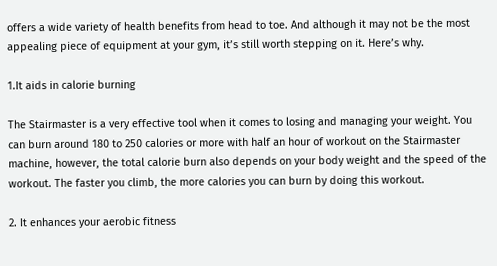offers a wide variety of health benefits from head to toe. And although it may not be the most appealing piece of equipment at your gym, it’s still worth stepping on it. Here’s why.

1.It aids in calorie burning

The Stairmaster is a very effective tool when it comes to losing and managing your weight. You can burn around 180 to 250 calories or more with half an hour of workout on the Stairmaster machine, however, the total calorie burn also depends on your body weight and the speed of the workout. The faster you climb, the more calories you can burn by doing this workout.

2. It enhances your aerobic fitness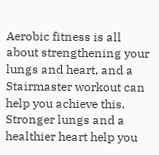Aerobic fitness is all about strengthening your lungs and heart, and a Stairmaster workout can help you achieve this. Stronger lungs and a healthier heart help you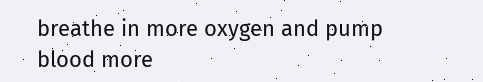breathe in more oxygen and pump blood more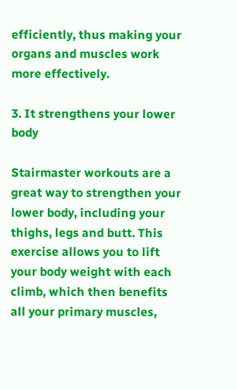efficiently, thus making your organs and muscles work more effectively.

3. It strengthens your lower body

Stairmaster workouts are a great way to strengthen your lower body, including your thighs, legs and butt. This exercise allows you to lift your body weight with each climb, which then benefits all your primary muscles,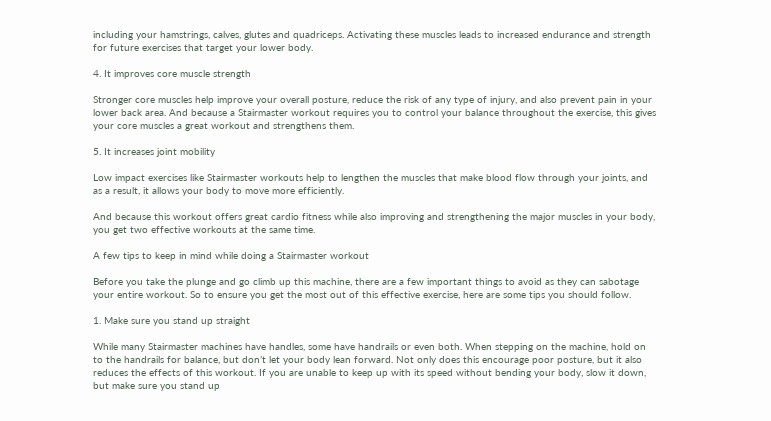including your hamstrings, calves, glutes and quadriceps. Activating these muscles leads to increased endurance and strength for future exercises that target your lower body.

4. It improves core muscle strength

Stronger core muscles help improve your overall posture, reduce the risk of any type of injury, and also prevent pain in your lower back area. And because a Stairmaster workout requires you to control your balance throughout the exercise, this gives your core muscles a great workout and strengthens them.

5. It increases joint mobility

Low impact exercises like Stairmaster workouts help to lengthen the muscles that make blood flow through your joints, and as a result, it allows your body to move more efficiently.

And because this workout offers great cardio fitness while also improving and strengthening the major muscles in your body, you get two effective workouts at the same time.

A few tips to keep in mind while doing a Stairmaster workout

Before you take the plunge and go climb up this machine, there are a few important things to avoid as they can sabotage your entire workout. So to ensure you get the most out of this effective exercise, here are some tips you should follow.

1. Make sure you stand up straight

While many Stairmaster machines have handles, some have handrails or even both. When stepping on the machine, hold on to the handrails for balance, but don’t let your body lean forward. Not only does this encourage poor posture, but it also reduces the effects of this workout. If you are unable to keep up with its speed without bending your body, slow it down, but make sure you stand up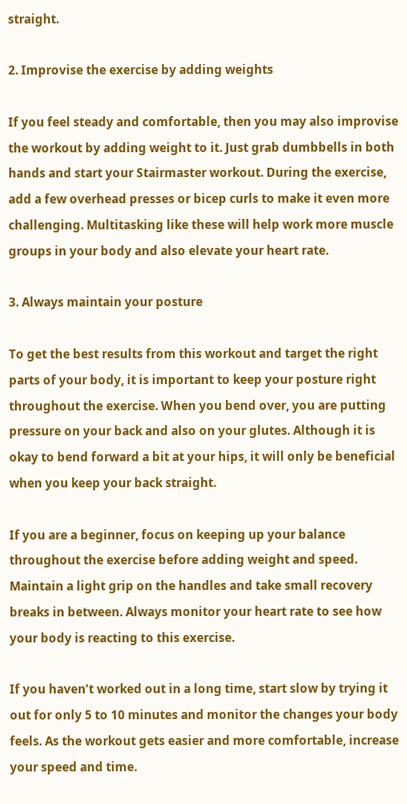straight.

2. Improvise the exercise by adding weights

If you feel steady and comfortable, then you may also improvise the workout by adding weight to it. Just grab dumbbells in both hands and start your Stairmaster workout. During the exercise, add a few overhead presses or bicep curls to make it even more challenging. Multitasking like these will help work more muscle groups in your body and also elevate your heart rate.

3. Always maintain your posture

To get the best results from this workout and target the right parts of your body, it is important to keep your posture right throughout the exercise. When you bend over, you are putting pressure on your back and also on your glutes. Although it is okay to bend forward a bit at your hips, it will only be beneficial when you keep your back straight.

If you are a beginner, focus on keeping up your balance throughout the exercise before adding weight and speed. Maintain a light grip on the handles and take small recovery breaks in between. Always monitor your heart rate to see how your body is reacting to this exercise.

If you haven’t worked out in a long time, start slow by trying it out for only 5 to 10 minutes and monitor the changes your body feels. As the workout gets easier and more comfortable, increase your speed and time.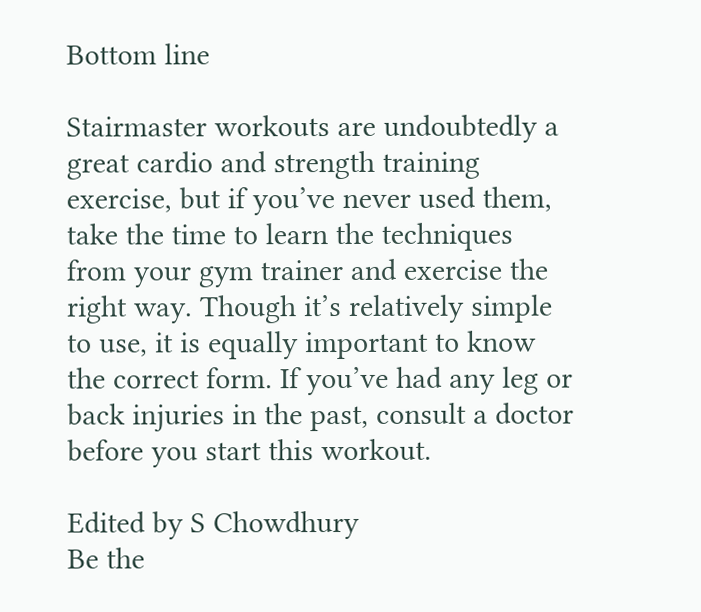Bottom line

Stairmaster workouts are undoubtedly a great cardio and strength training exercise, but if you’ve never used them, take the time to learn the techniques from your gym trainer and exercise the right way. Though it’s relatively simple to use, it is equally important to know the correct form. If you’ve had any leg or back injuries in the past, consult a doctor before you start this workout.

Edited by S Chowdhury
Be the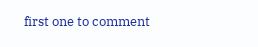first one to comment